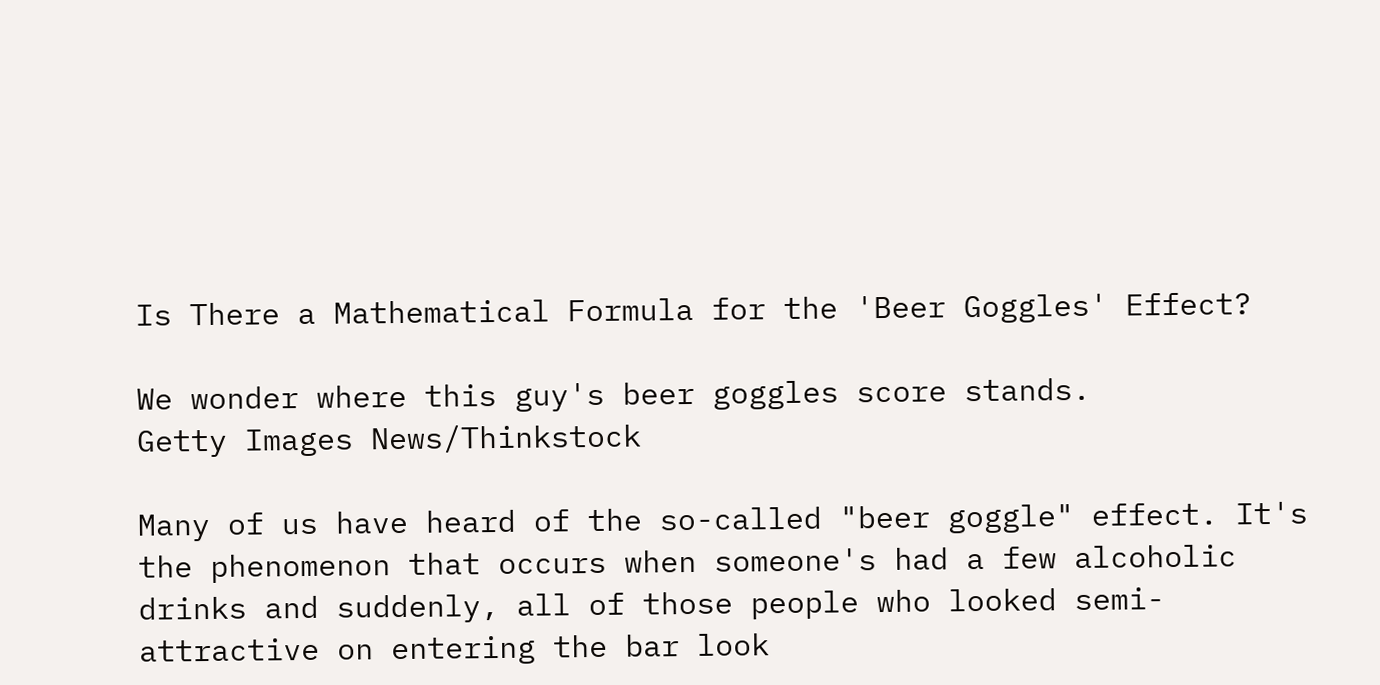Is There a Mathematical Formula for the 'Beer Goggles' Effect?

We wonder where this guy's beer goggles score stands.
Getty Images News/Thinkstock

Many of us have heard of the so-called "beer goggle" effect. It's the phenomenon that occurs when someone's had a few alcoholic drinks and suddenly, all of those people who looked semi-attractive on entering the bar look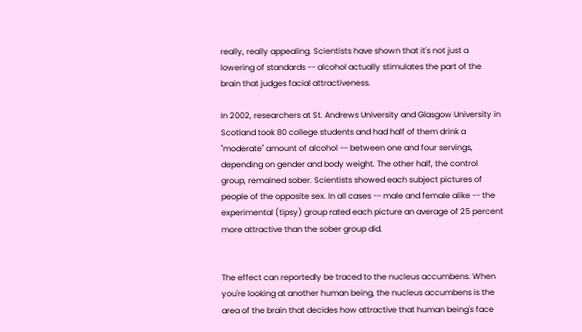really, really appealing. Scientists have shown that it's not just a lowering of standards -- alcohol actually stimulates the part of the brain that judges facial attractiveness.

In 2002, researchers at St. Andrews University and Glasgow University in Scotland took 80 college students and had half of them drink a "moderate" amount of alcohol -- between one and four servings, depending on gender and body weight. The other half, the control group, remained sober. Scientists showed each subject pictures of people of the opposite sex. In all cases -- male and female alike -- the experimental (tipsy) group rated each picture an average of 25 percent more attractive than the sober group did.


The effect can reportedly be traced to the nucleus accumbens. When you're looking at another human being, the nucleus accumbens is the area of the brain that decides how attractive that human being's face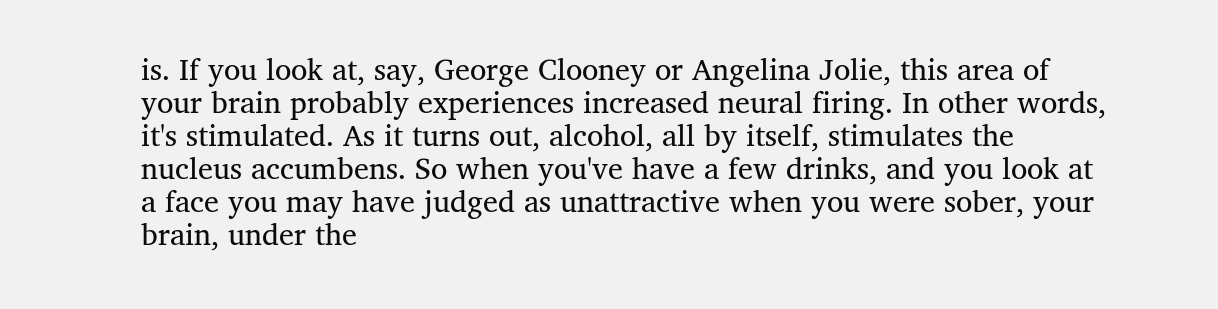is. If you look at, say, George Clooney or Angelina Jolie, this area of your brain probably experiences increased neural firing. In other words, it's stimulated. As it turns out, alcohol, all by itself, stimulates the nucleus accumbens. So when you've have a few drinks, and you look at a face you may have judged as unattractive when you were sober, your brain, under the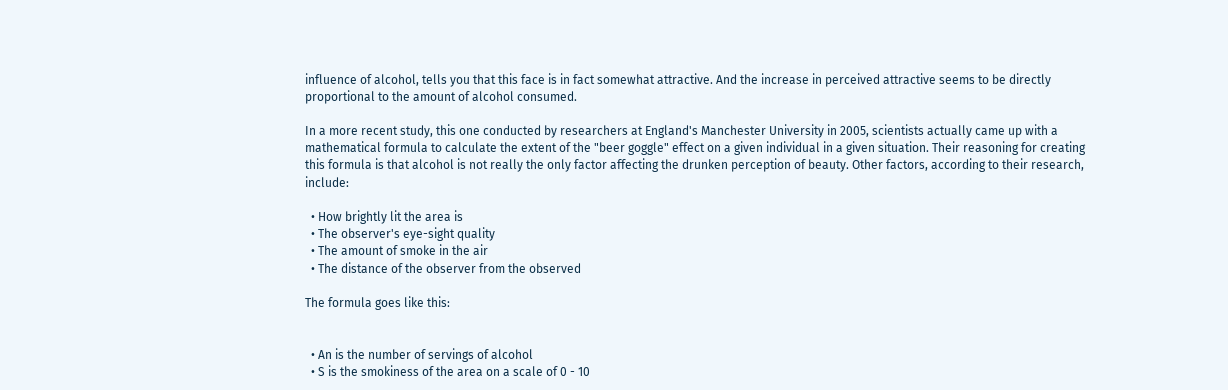influence of alcohol, tells you that this face is in fact somewhat attractive. And the increase in perceived attractive seems to be directly proportional to the amount of alcohol consumed.

In a more recent study, this one conducted by researchers at England's Manchester University in 2005, scientists actually came up with a mathematical formula to calculate the extent of the "beer goggle" effect on a given individual in a given situation. Their reasoning for creating this formula is that alcohol is not really the only factor affecting the drunken perception of beauty. Other factors, according to their research, include:

  • How brightly lit the area is
  • The observer's eye-sight quality
  • The amount of smoke in the air
  • The distance of the observer from the observed

The formula goes like this:


  • An is the number of servings of alcohol
  • S is the smokiness of the area on a scale of 0 - 10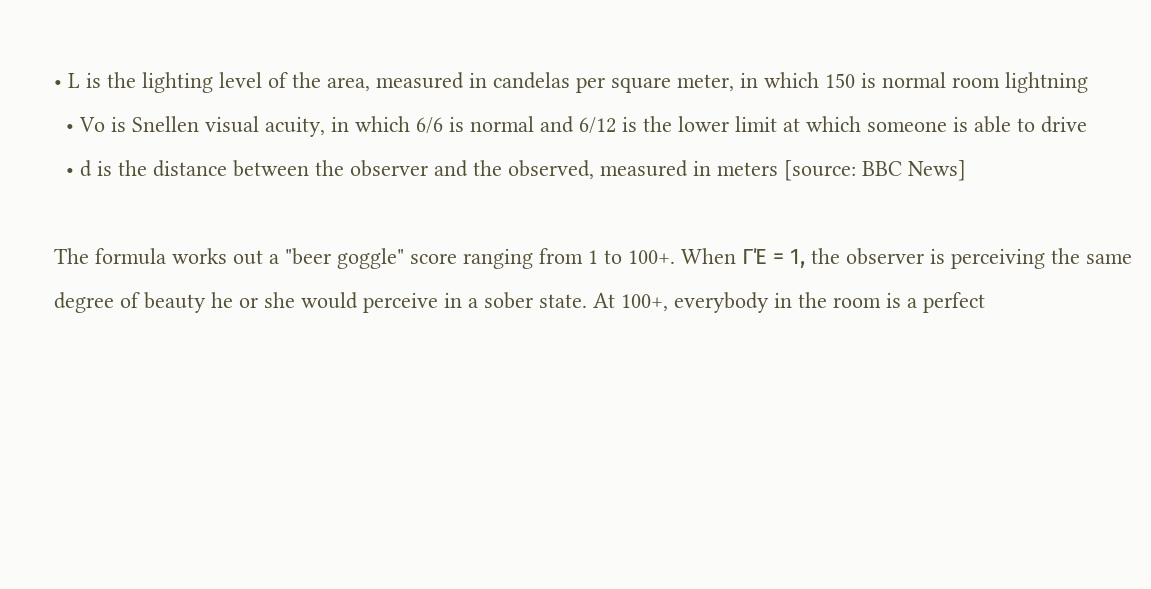• L is the lighting level of the area, measured in candelas per square meter, in which 150 is normal room lightning
  • Vo is Snellen visual acuity, in which 6/6 is normal and 6/12 is the lower limit at which someone is able to drive
  • d is the distance between the observer and the observed, measured in meters [source: BBC News]

The formula works out a "beer goggle" score ranging from 1 to 100+. When ΓΈ = 1, the observer is perceiving the same degree of beauty he or she would perceive in a sober state. At 100+, everybody in the room is a perfect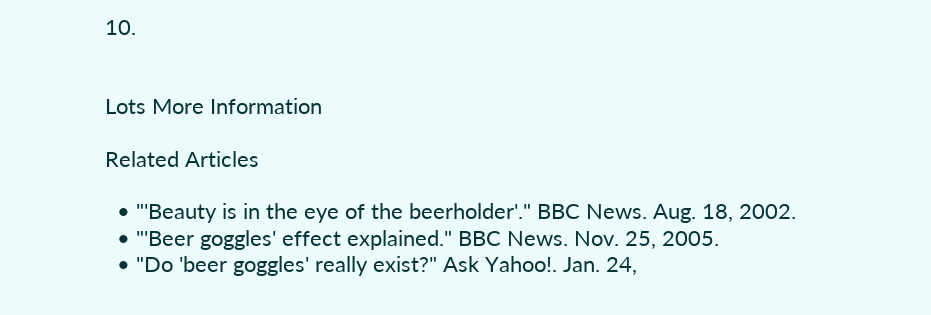10.


Lots More Information

Related Articles

  • "'Beauty is in the eye of the beerholder'." BBC News. Aug. 18, 2002.
  • "'Beer goggles' effect explained." BBC News. Nov. 25, 2005.
  • "Do 'beer goggles' really exist?" Ask Yahoo!. Jan. 24,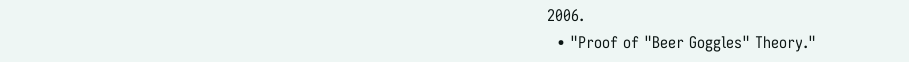2006.
  • "Proof of "Beer Goggles" Theory."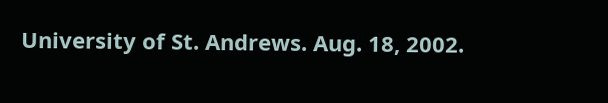University of St. Andrews. Aug. 18, 2002.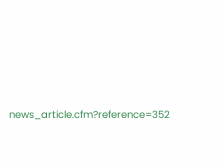news_article.cfm?reference=352